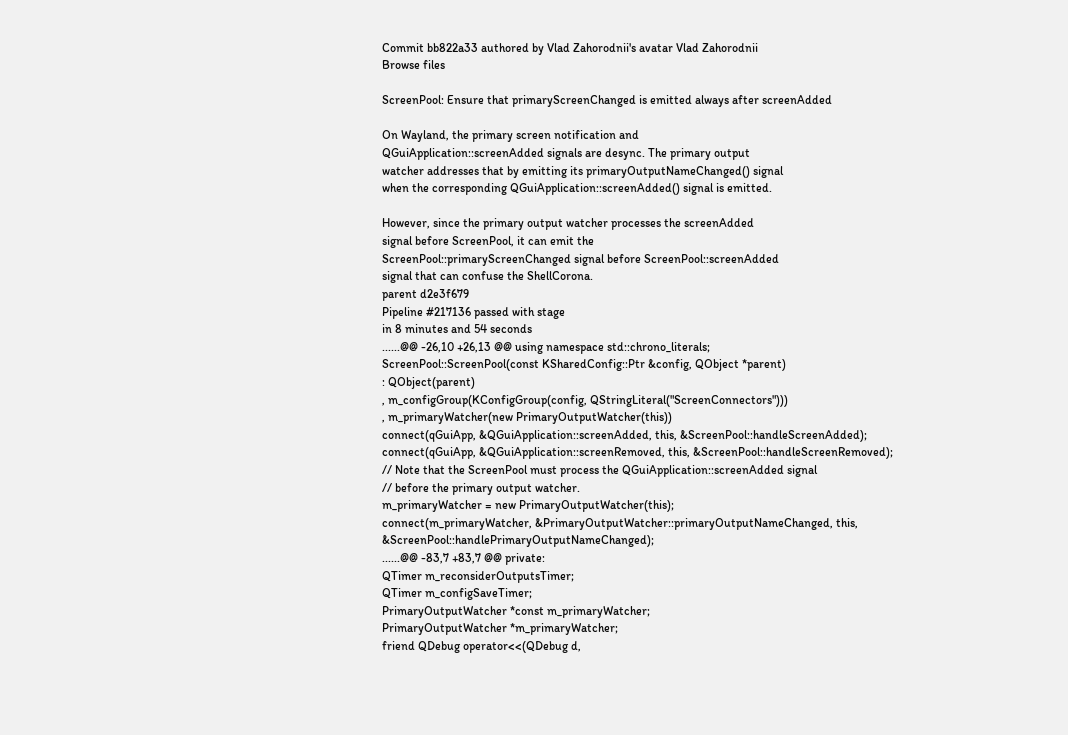Commit bb822a33 authored by Vlad Zahorodnii's avatar Vlad Zahorodnii
Browse files

ScreenPool: Ensure that primaryScreenChanged is emitted always after screenAdded

On Wayland, the primary screen notification and
QGuiApplication::screenAdded signals are desync. The primary output
watcher addresses that by emitting its primaryOutputNameChanged() signal
when the corresponding QGuiApplication::screenAdded() signal is emitted.

However, since the primary output watcher processes the screenAdded
signal before ScreenPool, it can emit the
ScreenPool::primaryScreenChanged signal before ScreenPool::screenAdded
signal that can confuse the ShellCorona.
parent d2e3f679
Pipeline #217136 passed with stage
in 8 minutes and 54 seconds
......@@ -26,10 +26,13 @@ using namespace std::chrono_literals;
ScreenPool::ScreenPool(const KSharedConfig::Ptr &config, QObject *parent)
: QObject(parent)
, m_configGroup(KConfigGroup(config, QStringLiteral("ScreenConnectors")))
, m_primaryWatcher(new PrimaryOutputWatcher(this))
connect(qGuiApp, &QGuiApplication::screenAdded, this, &ScreenPool::handleScreenAdded);
connect(qGuiApp, &QGuiApplication::screenRemoved, this, &ScreenPool::handleScreenRemoved);
// Note that the ScreenPool must process the QGuiApplication::screenAdded signal
// before the primary output watcher.
m_primaryWatcher = new PrimaryOutputWatcher(this);
connect(m_primaryWatcher, &PrimaryOutputWatcher::primaryOutputNameChanged, this, &ScreenPool::handlePrimaryOutputNameChanged);
......@@ -83,7 +83,7 @@ private:
QTimer m_reconsiderOutputsTimer;
QTimer m_configSaveTimer;
PrimaryOutputWatcher *const m_primaryWatcher;
PrimaryOutputWatcher *m_primaryWatcher;
friend QDebug operator<<(QDebug d,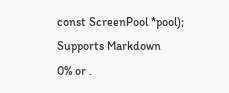const ScreenPool *pool);
Supports Markdown
0% or .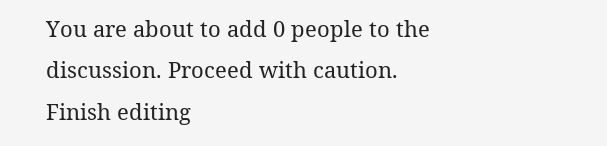You are about to add 0 people to the discussion. Proceed with caution.
Finish editing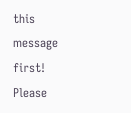this message first!
Please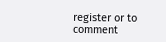register or to comment